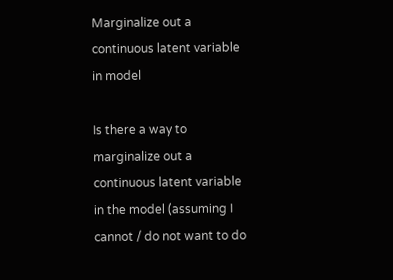Marginalize out a continuous latent variable in model

Is there a way to marginalize out a continuous latent variable in the model (assuming I cannot / do not want to do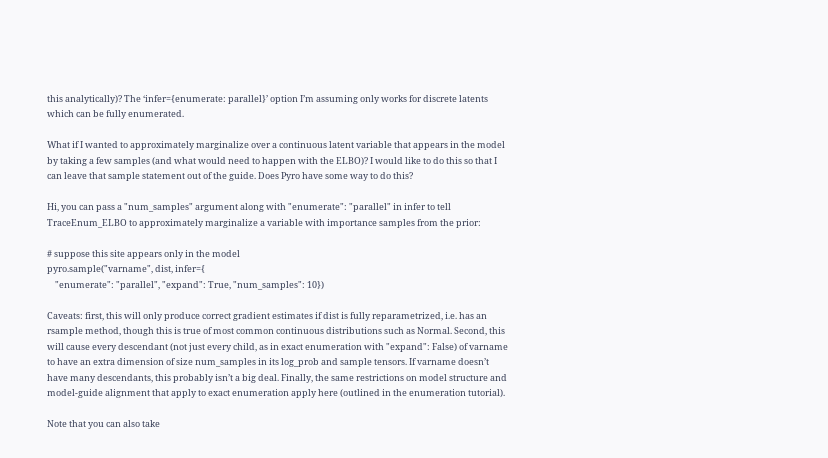this analytically)? The ‘infer={enumerate: parallel}’ option I’m assuming only works for discrete latents which can be fully enumerated.

What if I wanted to approximately marginalize over a continuous latent variable that appears in the model by taking a few samples (and what would need to happen with the ELBO)? I would like to do this so that I can leave that sample statement out of the guide. Does Pyro have some way to do this?

Hi, you can pass a "num_samples" argument along with "enumerate": "parallel" in infer to tell TraceEnum_ELBO to approximately marginalize a variable with importance samples from the prior:

# suppose this site appears only in the model
pyro.sample("varname", dist, infer={
    "enumerate": "parallel", "expand": True, "num_samples": 10})

Caveats: first, this will only produce correct gradient estimates if dist is fully reparametrized, i.e. has an rsample method, though this is true of most common continuous distributions such as Normal. Second, this will cause every descendant (not just every child, as in exact enumeration with "expand": False) of varname to have an extra dimension of size num_samples in its log_prob and sample tensors. If varname doesn’t have many descendants, this probably isn’t a big deal. Finally, the same restrictions on model structure and model-guide alignment that apply to exact enumeration apply here (outlined in the enumeration tutorial).

Note that you can also take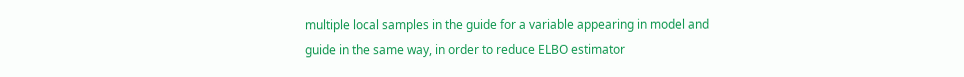multiple local samples in the guide for a variable appearing in model and guide in the same way, in order to reduce ELBO estimator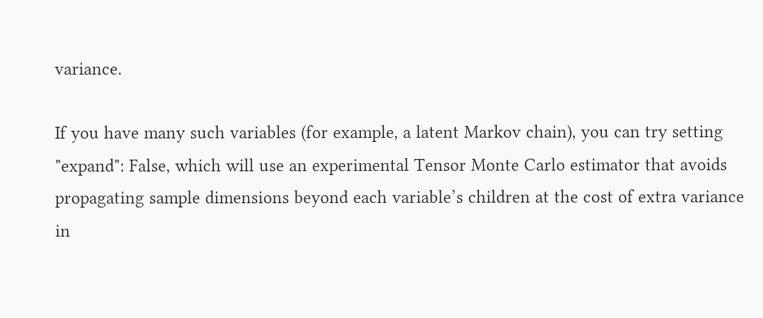variance.

If you have many such variables (for example, a latent Markov chain), you can try setting "expand": False, which will use an experimental Tensor Monte Carlo estimator that avoids propagating sample dimensions beyond each variable’s children at the cost of extra variance in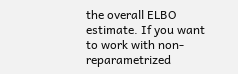the overall ELBO estimate. If you want to work with non-reparametrized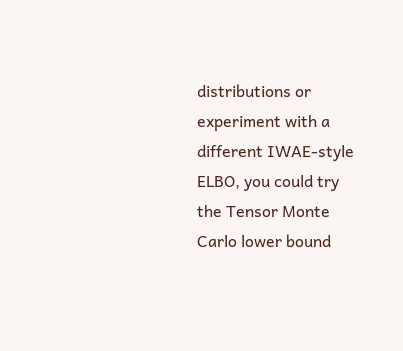distributions or experiment with a different IWAE-style ELBO, you could try the Tensor Monte Carlo lower bound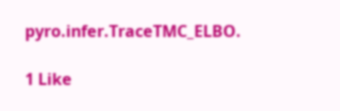pyro.infer.TraceTMC_ELBO.

1 Like